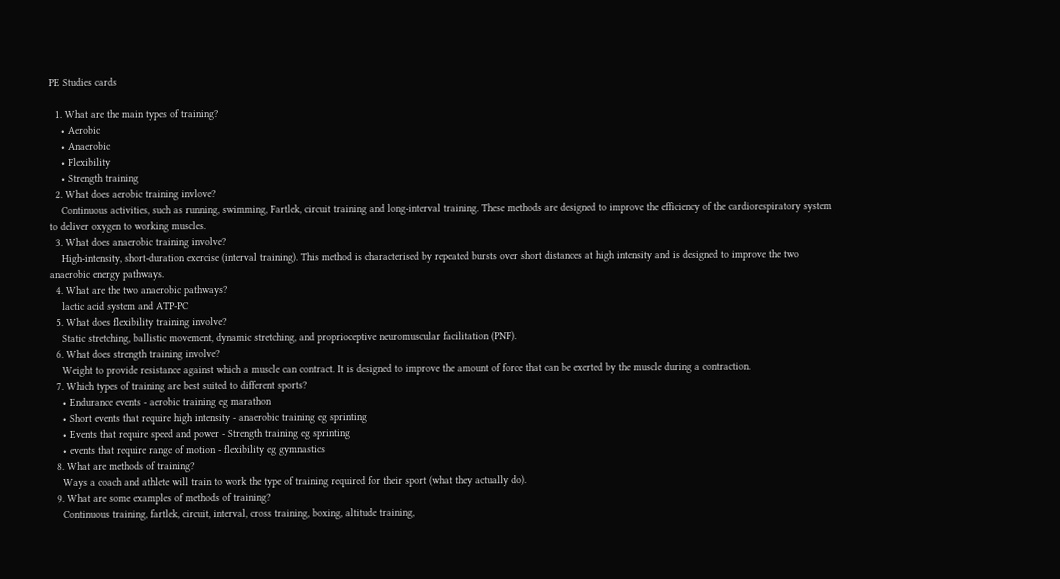PE Studies cards

  1. What are the main types of training?
    • Aerobic
    • Anaerobic
    • Flexibility
    • Strength training
  2. What does aerobic training invlove?
    Continuous activities, such as running, swimming, Fartlek, circuit training and long-interval training. These methods are designed to improve the efficiency of the cardiorespiratory system to deliver oxygen to working muscles.
  3. What does anaerobic training involve?
    High-intensity, short-duration exercise (interval training). This method is characterised by repeated bursts over short distances at high intensity and is designed to improve the two anaerobic energy pathways.
  4. What are the two anaerobic pathways?
    lactic acid system and ATP-PC
  5. What does flexibility training involve?
    Static stretching, ballistic movement, dynamic stretching, and proprioceptive neuromuscular facilitation (PNF).
  6. What does strength training involve?
    Weight to provide resistance against which a muscle can contract. It is designed to improve the amount of force that can be exerted by the muscle during a contraction.
  7. Which types of training are best suited to different sports?
    • Endurance events - aerobic training eg marathon
    • Short events that require high intensity - anaerobic training eg sprinting
    • Events that require speed and power - Strength training eg sprinting
    • events that require range of motion - flexibility eg gymnastics
  8. What are methods of training?
    Ways a coach and athlete will train to work the type of training required for their sport (what they actually do).
  9. What are some examples of methods of training?
    Continuous training, fartlek, circuit, interval, cross training, boxing, altitude training,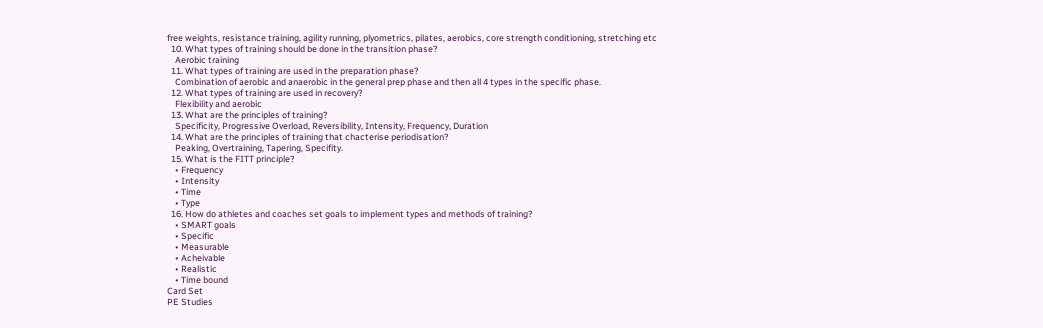free weights, resistance training, agility running, plyometrics, pilates, aerobics, core strength conditioning, stretching etc
  10. What types of training should be done in the transition phase?
    Aerobic training
  11. What types of training are used in the preparation phase?
    Combination of aerobic and anaerobic in the general prep phase and then all 4 types in the specific phase.
  12. What types of training are used in recovery?
    Flexibility and aerobic
  13. What are the principles of training?
    Specificity, Progressive Overload, Reversibility, Intensity, Frequency, Duration
  14. What are the principles of training that chacterise periodisation?
    Peaking, Overtraining, Tapering, Specifity.
  15. What is the FITT principle?
    • Frequency
    • Intensity
    • Time
    • Type
  16. How do athletes and coaches set goals to implement types and methods of training?
    • SMART goals
    • Specific
    • Measurable
    • Acheivable
    • Realistic
    • Time bound
Card Set
PE Studies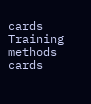cards
Training methods cards